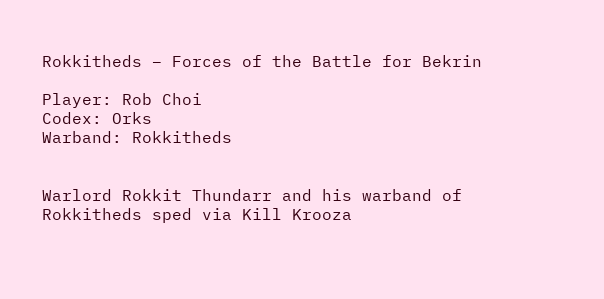Rokkitheds – Forces of the Battle for Bekrin

Player: Rob Choi
Codex: Orks
Warband: Rokkitheds


Warlord Rokkit Thundarr and his warband of Rokkitheds sped via Kill Krooza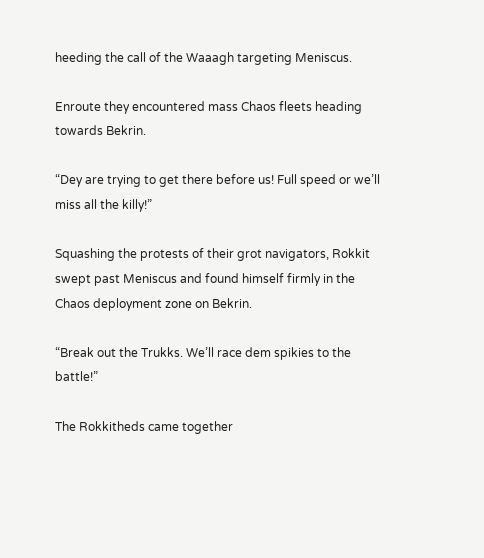heeding the call of the Waaagh targeting Meniscus.

Enroute they encountered mass Chaos fleets heading towards Bekrin.

“Dey are trying to get there before us! Full speed or we’ll miss all the killy!”

Squashing the protests of their grot navigators, Rokkit swept past Meniscus and found himself firmly in the Chaos deployment zone on Bekrin.

“Break out the Trukks. We’ll race dem spikies to the battle!”

The Rokkitheds came together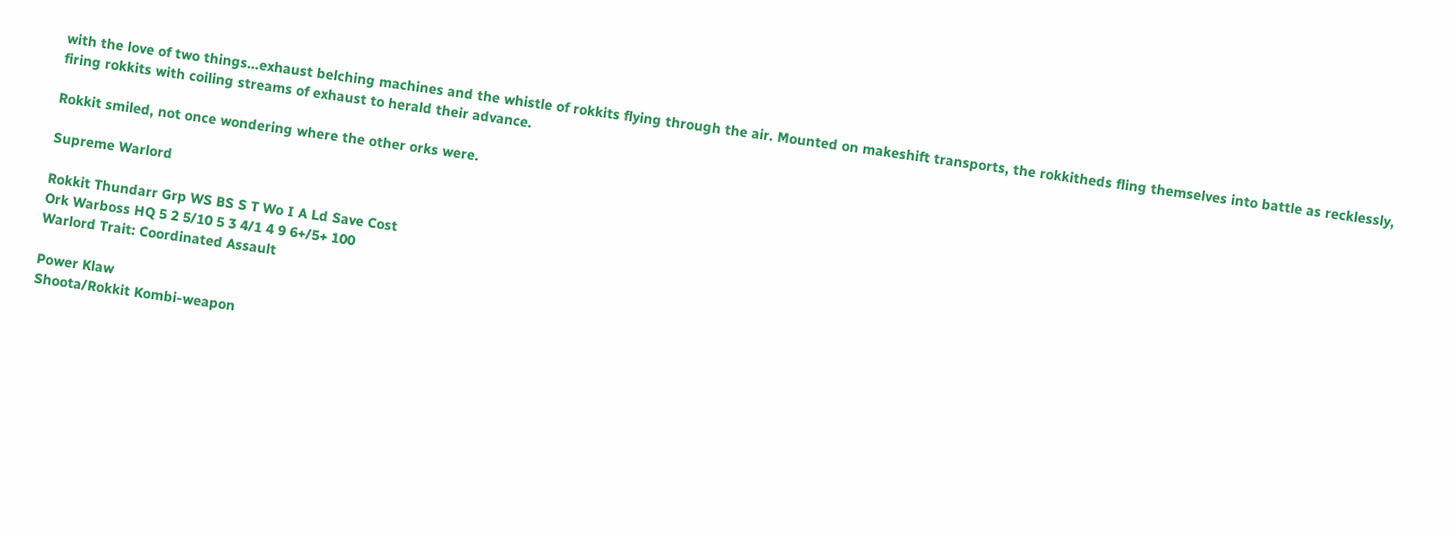with the love of two things…exhaust belching machines and the whistle of rokkits flying through the air. Mounted on makeshift transports, the rokkitheds fling themselves into battle as recklessly, firing rokkits with coiling streams of exhaust to herald their advance.

Rokkit smiled, not once wondering where the other orks were.

Supreme Warlord

Rokkit Thundarr Grp WS BS S T Wo I A Ld Save Cost
Ork Warboss HQ 5 2 5/10 5 3 4/1 4 9 6+/5+ 100
Warlord Trait: Coordinated Assault

Power Klaw
Shoota/Rokkit Kombi-weapon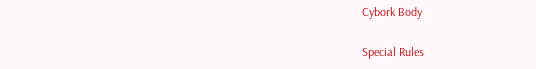Cybork Body

Special Rules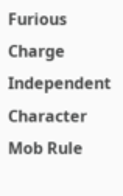Furious Charge
Independent Character
Mob Rule